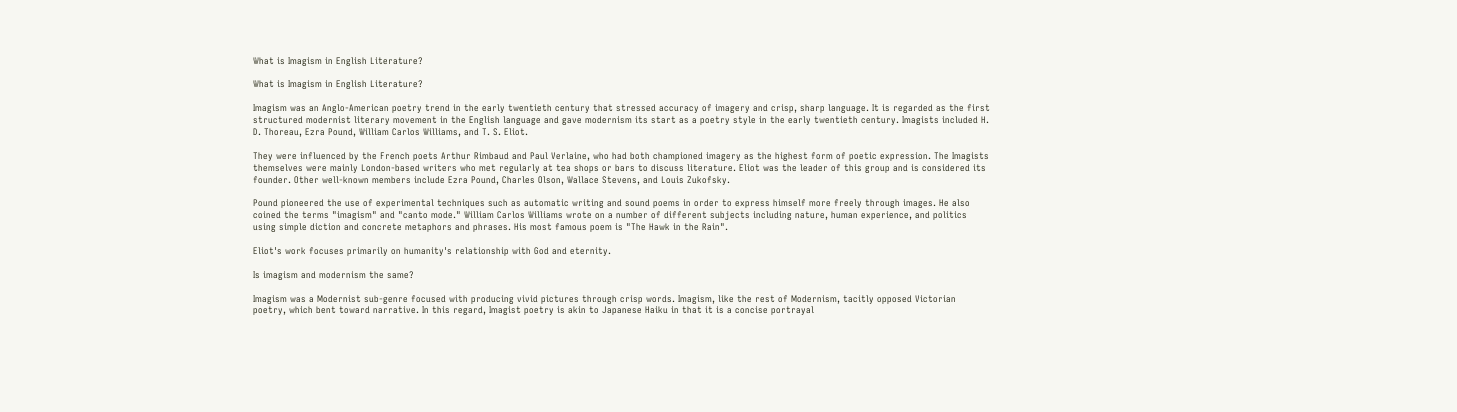What is Imagism in English Literature?

What is Imagism in English Literature?

Imagism was an Anglo-American poetry trend in the early twentieth century that stressed accuracy of imagery and crisp, sharp language. It is regarded as the first structured modernist literary movement in the English language and gave modernism its start as a poetry style in the early twentieth century. Imagists included H. D. Thoreau, Ezra Pound, William Carlos Williams, and T. S. Eliot.

They were influenced by the French poets Arthur Rimbaud and Paul Verlaine, who had both championed imagery as the highest form of poetic expression. The Imagists themselves were mainly London-based writers who met regularly at tea shops or bars to discuss literature. Eliot was the leader of this group and is considered its founder. Other well-known members include Ezra Pound, Charles Olson, Wallace Stevens, and Louis Zukofsky.

Pound pioneered the use of experimental techniques such as automatic writing and sound poems in order to express himself more freely through images. He also coined the terms "imagism" and "canto mode." William Carlos Williams wrote on a number of different subjects including nature, human experience, and politics using simple diction and concrete metaphors and phrases. His most famous poem is "The Hawk in the Rain".

Eliot's work focuses primarily on humanity's relationship with God and eternity.

Is imagism and modernism the same?

Imagism was a Modernist sub-genre focused with producing vivid pictures through crisp words. Imagism, like the rest of Modernism, tacitly opposed Victorian poetry, which bent toward narrative. In this regard, Imagist poetry is akin to Japanese Haiku in that it is a concise portrayal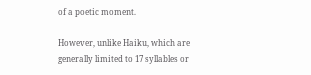of a poetic moment.

However, unlike Haiku, which are generally limited to 17 syllables or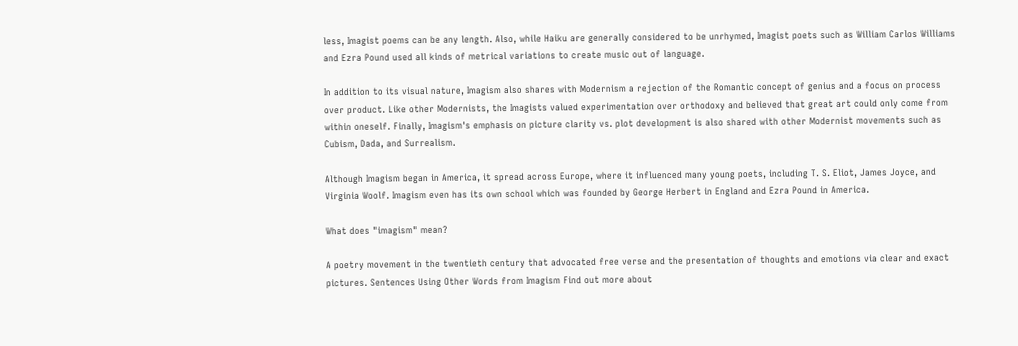less, Imagist poems can be any length. Also, while Haiku are generally considered to be unrhymed, Imagist poets such as William Carlos Williams and Ezra Pound used all kinds of metrical variations to create music out of language.

In addition to its visual nature, Imagism also shares with Modernism a rejection of the Romantic concept of genius and a focus on process over product. Like other Modernists, the Imagists valued experimentation over orthodoxy and believed that great art could only come from within oneself. Finally, Imagism's emphasis on picture clarity vs. plot development is also shared with other Modernist movements such as Cubism, Dada, and Surrealism.

Although Imagism began in America, it spread across Europe, where it influenced many young poets, including T. S. Eliot, James Joyce, and Virginia Woolf. Imagism even has its own school which was founded by George Herbert in England and Ezra Pound in America.

What does "imagism" mean?

A poetry movement in the twentieth century that advocated free verse and the presentation of thoughts and emotions via clear and exact pictures. Sentences Using Other Words from Imagism Find out more about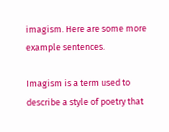imagism. Here are some more example sentences.

Imagism is a term used to describe a style of poetry that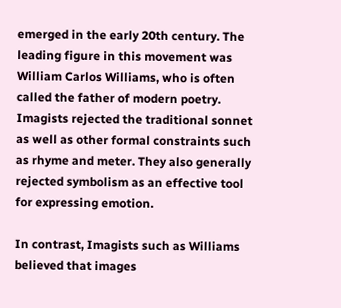emerged in the early 20th century. The leading figure in this movement was William Carlos Williams, who is often called the father of modern poetry. Imagists rejected the traditional sonnet as well as other formal constraints such as rhyme and meter. They also generally rejected symbolism as an effective tool for expressing emotion.

In contrast, Imagists such as Williams believed that images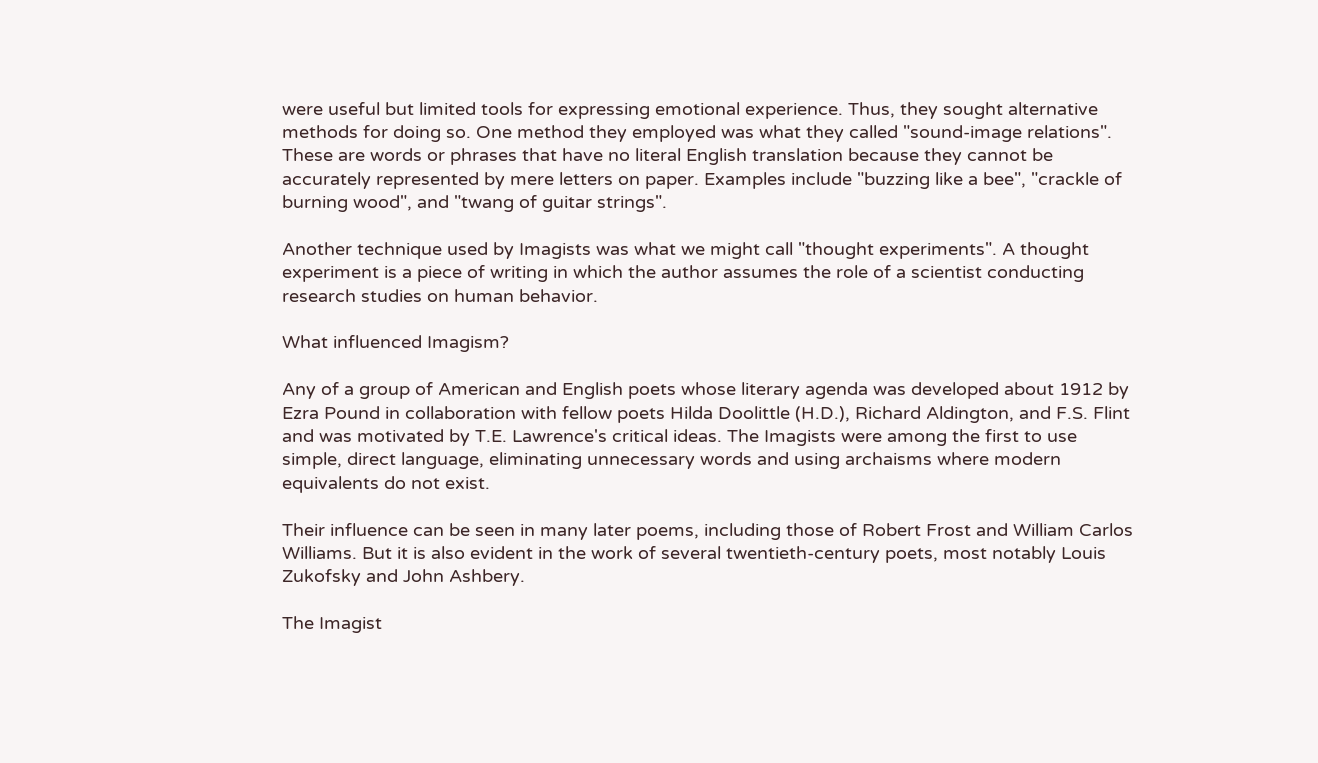were useful but limited tools for expressing emotional experience. Thus, they sought alternative methods for doing so. One method they employed was what they called "sound-image relations". These are words or phrases that have no literal English translation because they cannot be accurately represented by mere letters on paper. Examples include "buzzing like a bee", "crackle of burning wood", and "twang of guitar strings".

Another technique used by Imagists was what we might call "thought experiments". A thought experiment is a piece of writing in which the author assumes the role of a scientist conducting research studies on human behavior.

What influenced Imagism?

Any of a group of American and English poets whose literary agenda was developed about 1912 by Ezra Pound in collaboration with fellow poets Hilda Doolittle (H.D.), Richard Aldington, and F.S. Flint and was motivated by T.E. Lawrence's critical ideas. The Imagists were among the first to use simple, direct language, eliminating unnecessary words and using archaisms where modern equivalents do not exist.

Their influence can be seen in many later poems, including those of Robert Frost and William Carlos Williams. But it is also evident in the work of several twentieth-century poets, most notably Louis Zukofsky and John Ashbery.

The Imagist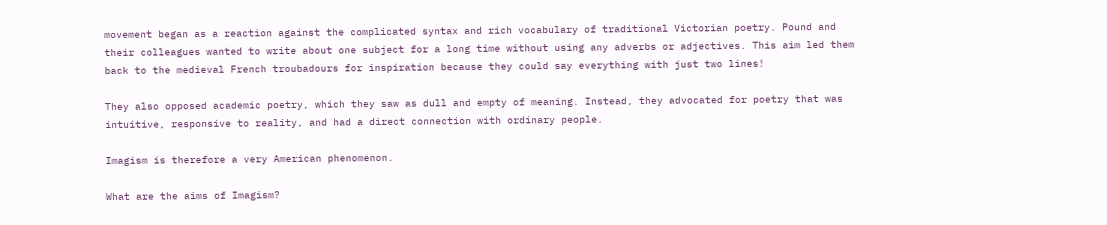movement began as a reaction against the complicated syntax and rich vocabulary of traditional Victorian poetry. Pound and their colleagues wanted to write about one subject for a long time without using any adverbs or adjectives. This aim led them back to the medieval French troubadours for inspiration because they could say everything with just two lines!

They also opposed academic poetry, which they saw as dull and empty of meaning. Instead, they advocated for poetry that was intuitive, responsive to reality, and had a direct connection with ordinary people.

Imagism is therefore a very American phenomenon.

What are the aims of Imagism?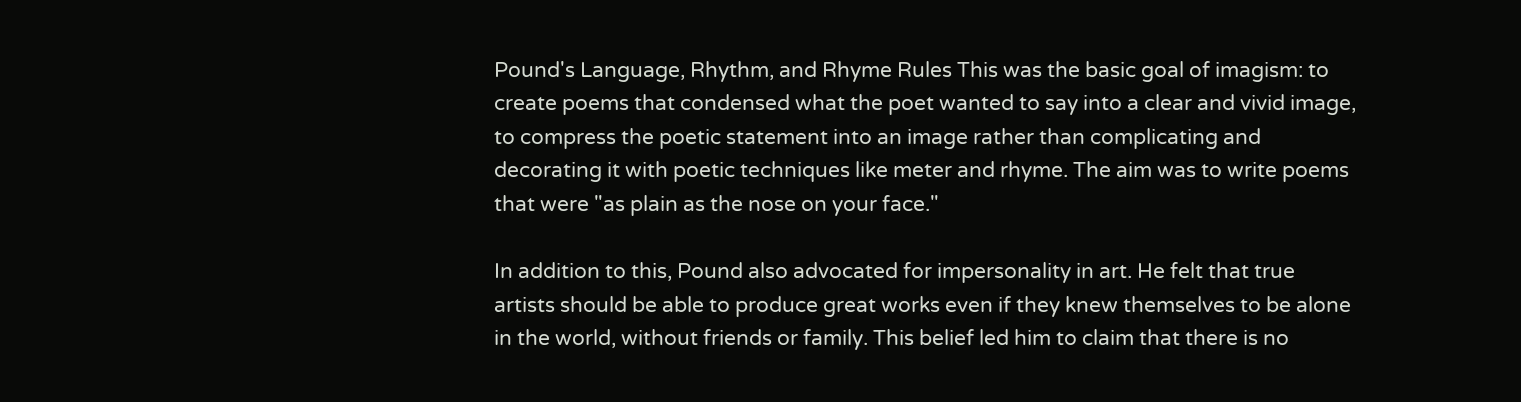Pound's Language, Rhythm, and Rhyme Rules This was the basic goal of imagism: to create poems that condensed what the poet wanted to say into a clear and vivid image, to compress the poetic statement into an image rather than complicating and decorating it with poetic techniques like meter and rhyme. The aim was to write poems that were "as plain as the nose on your face."

In addition to this, Pound also advocated for impersonality in art. He felt that true artists should be able to produce great works even if they knew themselves to be alone in the world, without friends or family. This belief led him to claim that there is no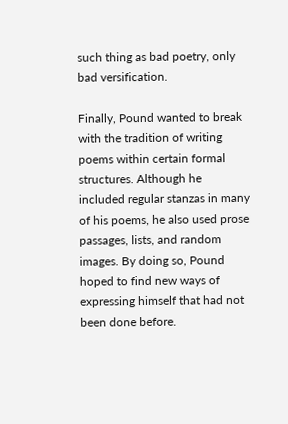such thing as bad poetry, only bad versification.

Finally, Pound wanted to break with the tradition of writing poems within certain formal structures. Although he included regular stanzas in many of his poems, he also used prose passages, lists, and random images. By doing so, Pound hoped to find new ways of expressing himself that had not been done before.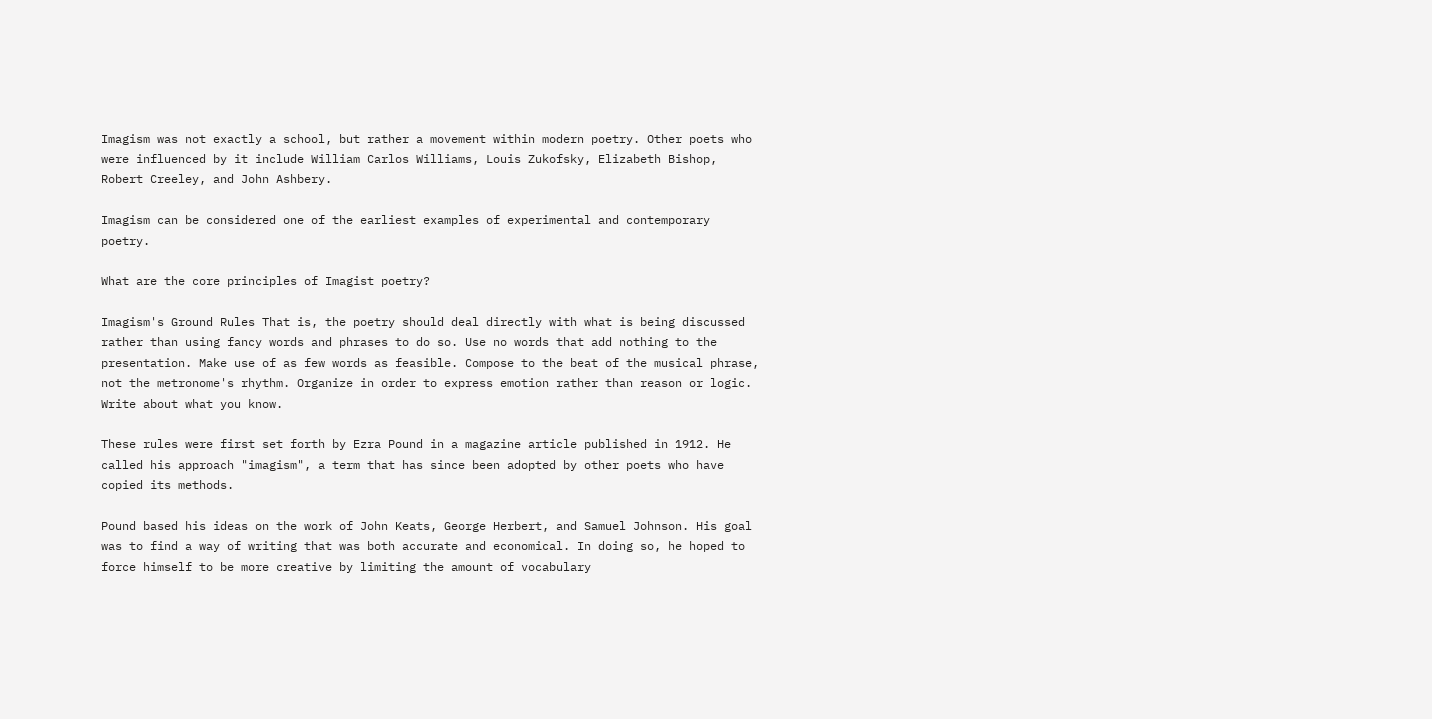Imagism was not exactly a school, but rather a movement within modern poetry. Other poets who were influenced by it include William Carlos Williams, Louis Zukofsky, Elizabeth Bishop, Robert Creeley, and John Ashbery.

Imagism can be considered one of the earliest examples of experimental and contemporary poetry.

What are the core principles of Imagist poetry?

Imagism's Ground Rules That is, the poetry should deal directly with what is being discussed rather than using fancy words and phrases to do so. Use no words that add nothing to the presentation. Make use of as few words as feasible. Compose to the beat of the musical phrase, not the metronome's rhythm. Organize in order to express emotion rather than reason or logic. Write about what you know.

These rules were first set forth by Ezra Pound in a magazine article published in 1912. He called his approach "imagism", a term that has since been adopted by other poets who have copied its methods.

Pound based his ideas on the work of John Keats, George Herbert, and Samuel Johnson. His goal was to find a way of writing that was both accurate and economical. In doing so, he hoped to force himself to be more creative by limiting the amount of vocabulary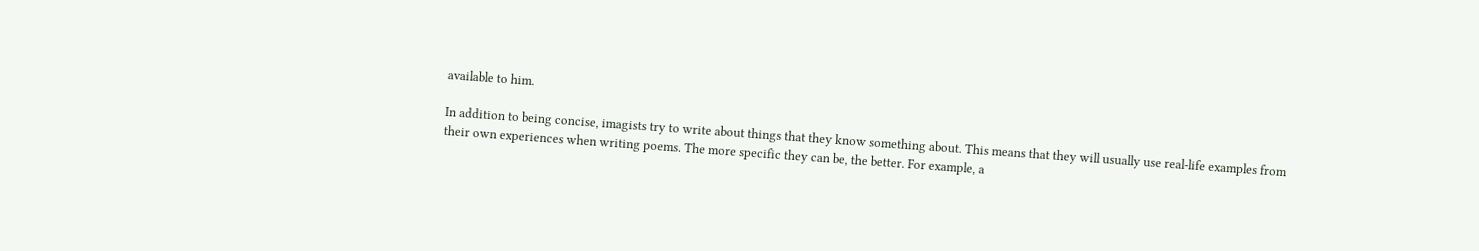available to him.

In addition to being concise, imagists try to write about things that they know something about. This means that they will usually use real-life examples from their own experiences when writing poems. The more specific they can be, the better. For example, a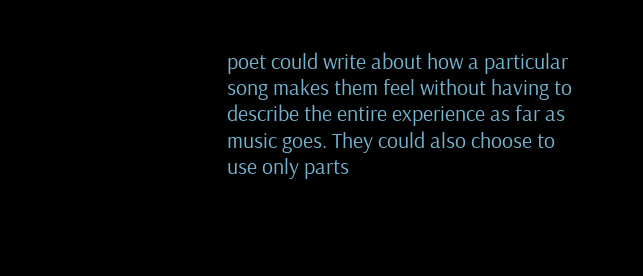poet could write about how a particular song makes them feel without having to describe the entire experience as far as music goes. They could also choose to use only parts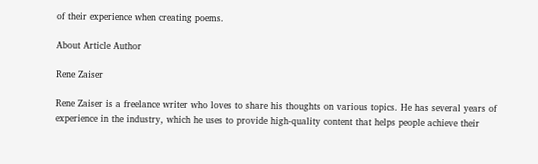of their experience when creating poems.

About Article Author

Rene Zaiser

Rene Zaiser is a freelance writer who loves to share his thoughts on various topics. He has several years of experience in the industry, which he uses to provide high-quality content that helps people achieve their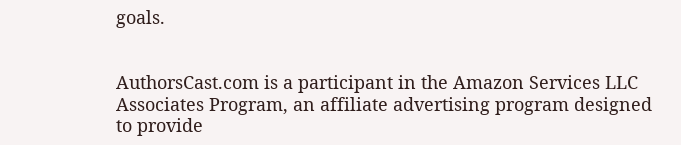goals.


AuthorsCast.com is a participant in the Amazon Services LLC Associates Program, an affiliate advertising program designed to provide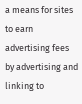a means for sites to earn advertising fees by advertising and linking to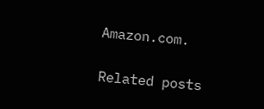Amazon.com.

Related posts